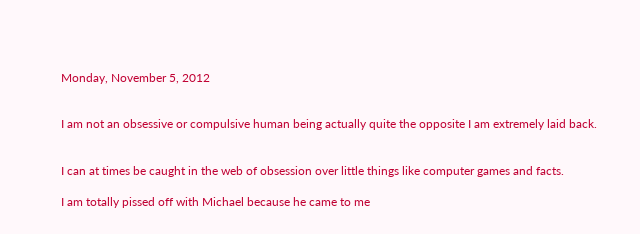Monday, November 5, 2012


I am not an obsessive or compulsive human being actually quite the opposite I am extremely laid back.


I can at times be caught in the web of obsession over little things like computer games and facts.

I am totally pissed off with Michael because he came to me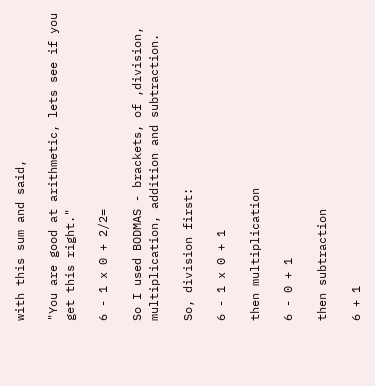with this sum and said,

"You are good at arithmetic, lets see if you get this right."

6 - 1 x 0 + 2/2=

So I used BODMAS - brackets, of ,division, multiplication, addition and subtraction.

So, division first:

6 - 1 x 0 + 1

then multiplication

6 - 0 + 1

then subtraction

6 + 1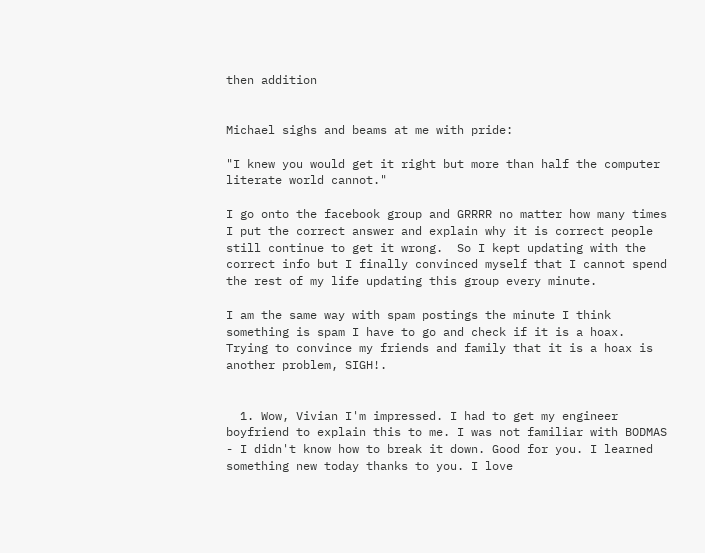then addition


Michael sighs and beams at me with pride:

"I knew you would get it right but more than half the computer literate world cannot."

I go onto the facebook group and GRRRR no matter how many times I put the correct answer and explain why it is correct people still continue to get it wrong.  So I kept updating with the correct info but I finally convinced myself that I cannot spend the rest of my life updating this group every minute.

I am the same way with spam postings the minute I think something is spam I have to go and check if it is a hoax.  Trying to convince my friends and family that it is a hoax is another problem, SIGH!.


  1. Wow, Vivian I'm impressed. I had to get my engineer boyfriend to explain this to me. I was not familiar with BODMAS - I didn't know how to break it down. Good for you. I learned something new today thanks to you. I love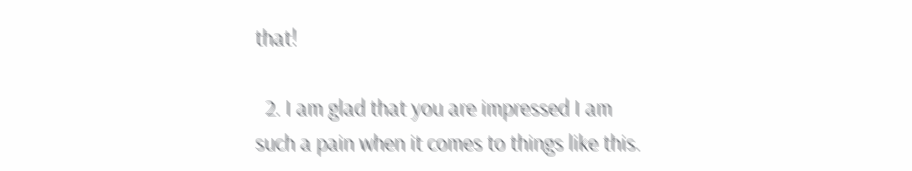that!

  2. I am glad that you are impressed I am such a pain when it comes to things like this.